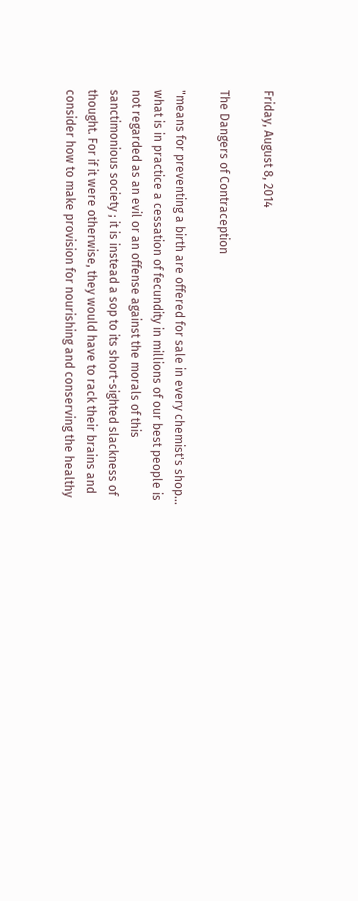Friday, August 8, 2014

The Dangers of Contraception

"means for preventing a birth are offered for sale in every chemist's shop... what is in practice a cessation of fecundity in millions of our best people is not regarded as an evil or an offense against the morals of this sanctimonious society ; it is instead a sop to its short-sighted slackness of thought. For if it were otherwise, they would have to rack their brains and consider how to make provision for nourishing and conserving the healthy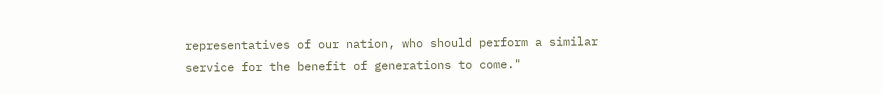representatives of our nation, who should perform a similar service for the benefit of generations to come."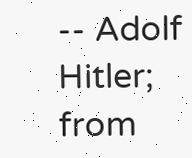-- Adolf Hitler; from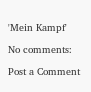'Mein Kampf'

No comments:

Post a Comment